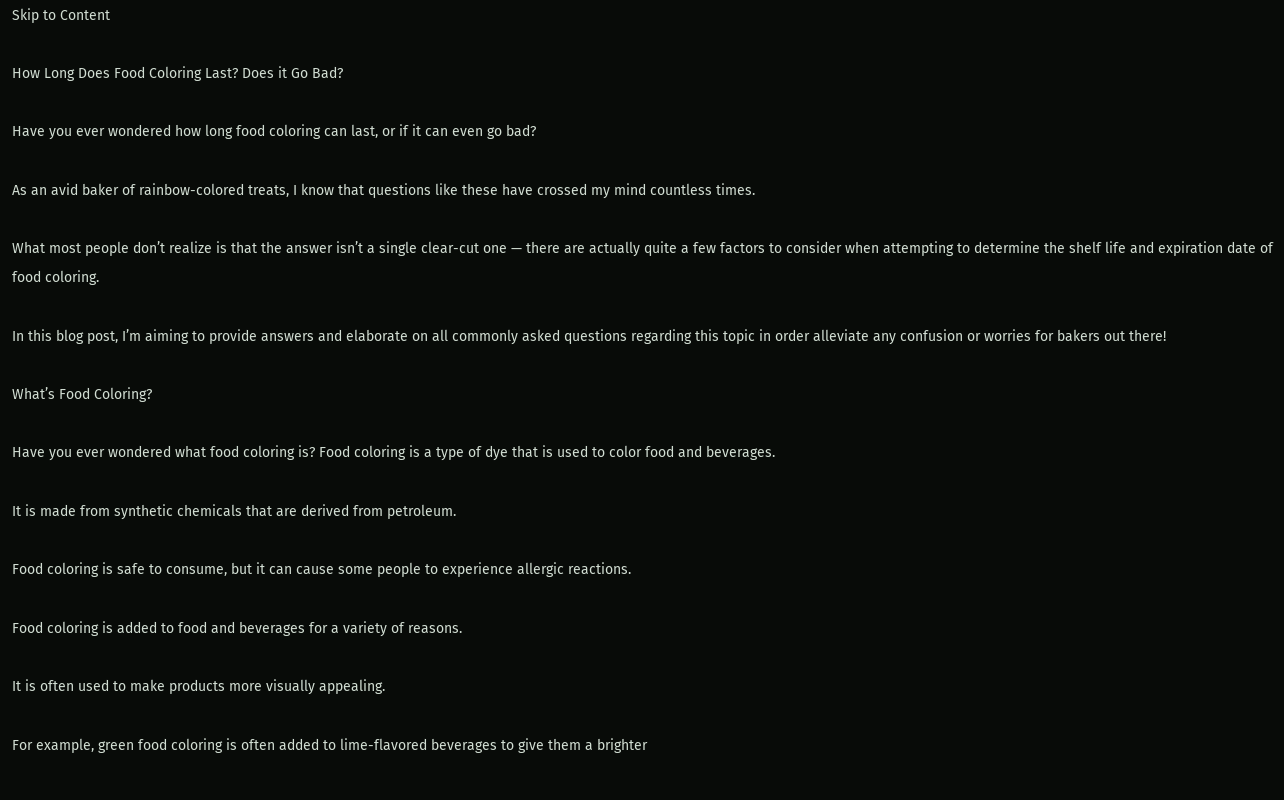Skip to Content

How Long Does Food Coloring Last? Does it Go Bad?

Have you ever wondered how long food coloring can last, or if it can even go bad?

As an avid baker of rainbow-colored treats, I know that questions like these have crossed my mind countless times.

What most people don’t realize is that the answer isn’t a single clear-cut one — there are actually quite a few factors to consider when attempting to determine the shelf life and expiration date of food coloring.

In this blog post, I’m aiming to provide answers and elaborate on all commonly asked questions regarding this topic in order alleviate any confusion or worries for bakers out there!

What’s Food Coloring?

Have you ever wondered what food coloring is? Food coloring is a type of dye that is used to color food and beverages.

It is made from synthetic chemicals that are derived from petroleum.

Food coloring is safe to consume, but it can cause some people to experience allergic reactions.

Food coloring is added to food and beverages for a variety of reasons.

It is often used to make products more visually appealing.

For example, green food coloring is often added to lime-flavored beverages to give them a brighter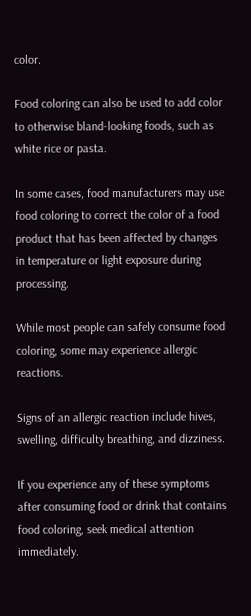color.

Food coloring can also be used to add color to otherwise bland-looking foods, such as white rice or pasta.

In some cases, food manufacturers may use food coloring to correct the color of a food product that has been affected by changes in temperature or light exposure during processing.

While most people can safely consume food coloring, some may experience allergic reactions.

Signs of an allergic reaction include hives, swelling, difficulty breathing, and dizziness.

If you experience any of these symptoms after consuming food or drink that contains food coloring, seek medical attention immediately.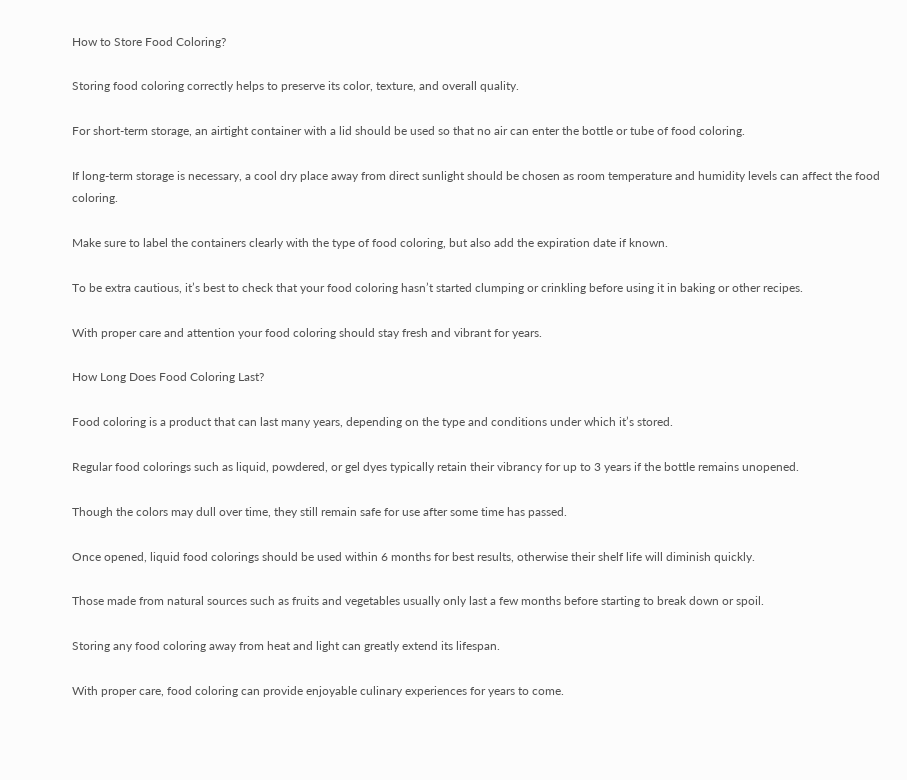How to Store Food Coloring?

Storing food coloring correctly helps to preserve its color, texture, and overall quality.

For short-term storage, an airtight container with a lid should be used so that no air can enter the bottle or tube of food coloring.

If long-term storage is necessary, a cool dry place away from direct sunlight should be chosen as room temperature and humidity levels can affect the food coloring.

Make sure to label the containers clearly with the type of food coloring, but also add the expiration date if known.

To be extra cautious, it’s best to check that your food coloring hasn’t started clumping or crinkling before using it in baking or other recipes.

With proper care and attention your food coloring should stay fresh and vibrant for years.

How Long Does Food Coloring Last?

Food coloring is a product that can last many years, depending on the type and conditions under which it’s stored.

Regular food colorings such as liquid, powdered, or gel dyes typically retain their vibrancy for up to 3 years if the bottle remains unopened.

Though the colors may dull over time, they still remain safe for use after some time has passed.

Once opened, liquid food colorings should be used within 6 months for best results, otherwise their shelf life will diminish quickly.

Those made from natural sources such as fruits and vegetables usually only last a few months before starting to break down or spoil.

Storing any food coloring away from heat and light can greatly extend its lifespan.

With proper care, food coloring can provide enjoyable culinary experiences for years to come.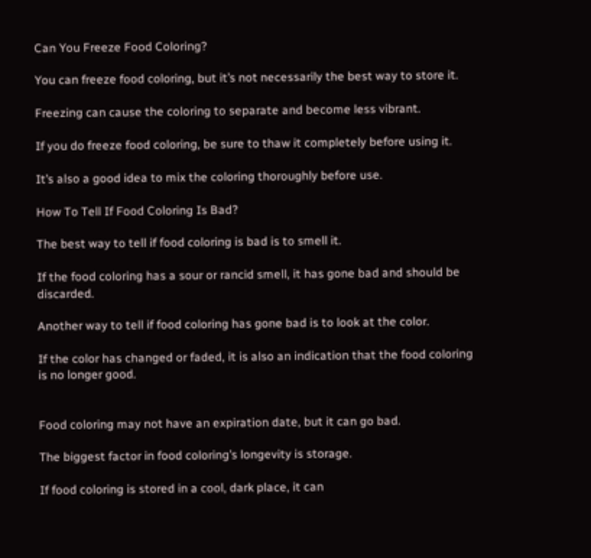Can You Freeze Food Coloring?

You can freeze food coloring, but it’s not necessarily the best way to store it.

Freezing can cause the coloring to separate and become less vibrant.

If you do freeze food coloring, be sure to thaw it completely before using it.

It’s also a good idea to mix the coloring thoroughly before use.

How To Tell If Food Coloring Is Bad?

The best way to tell if food coloring is bad is to smell it.

If the food coloring has a sour or rancid smell, it has gone bad and should be discarded.

Another way to tell if food coloring has gone bad is to look at the color.

If the color has changed or faded, it is also an indication that the food coloring is no longer good.


Food coloring may not have an expiration date, but it can go bad.

The biggest factor in food coloring’s longevity is storage.

If food coloring is stored in a cool, dark place, it can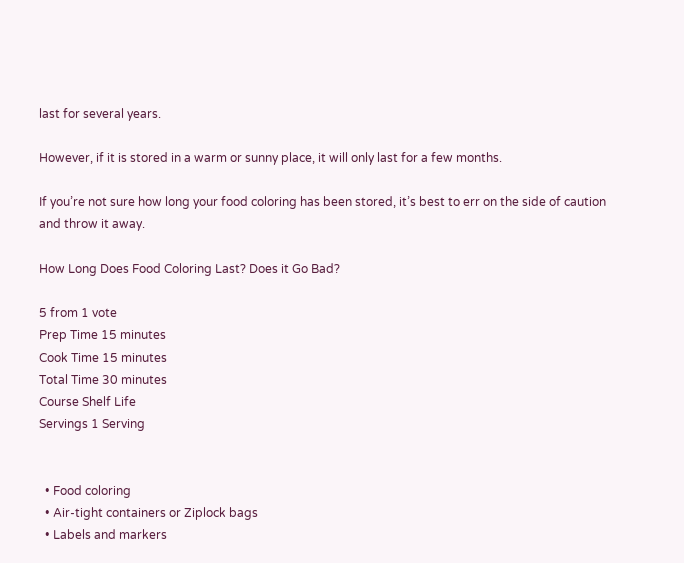last for several years.

However, if it is stored in a warm or sunny place, it will only last for a few months.

If you’re not sure how long your food coloring has been stored, it’s best to err on the side of caution and throw it away.

How Long Does Food Coloring Last? Does it Go Bad?

5 from 1 vote
Prep Time 15 minutes
Cook Time 15 minutes
Total Time 30 minutes
Course Shelf Life
Servings 1 Serving


  • Food coloring
  • Air-tight containers or Ziplock bags
  • Labels and markers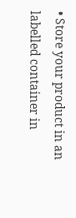• Store your product in an labelled container in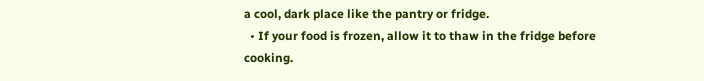a cool, dark place like the pantry or fridge.
  • If your food is frozen, allow it to thaw in the fridge before cooking.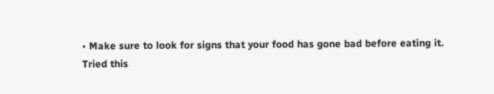• Make sure to look for signs that your food has gone bad before eating it.
Tried this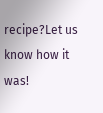recipe?Let us know how it was!